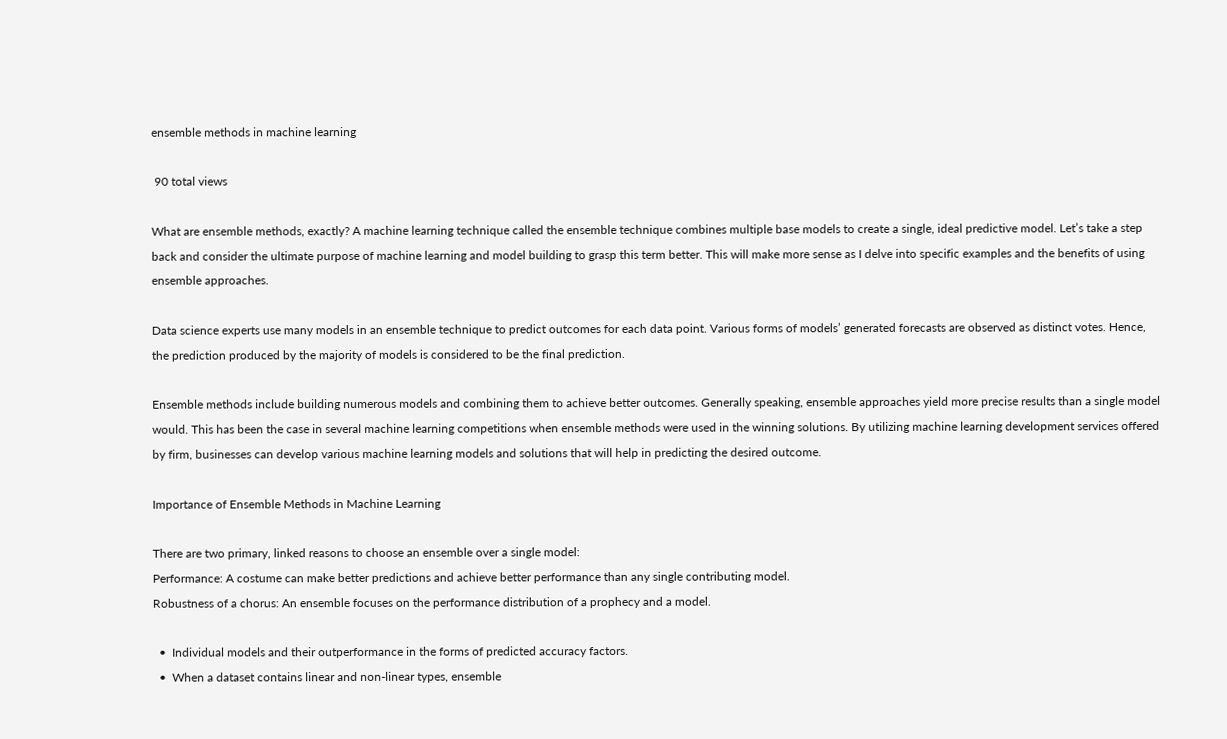ensemble methods in machine learning

 90 total views

What are ensemble methods, exactly? A machine learning technique called the ensemble technique combines multiple base models to create a single, ideal predictive model. Let’s take a step back and consider the ultimate purpose of machine learning and model building to grasp this term better. This will make more sense as I delve into specific examples and the benefits of using ensemble approaches.

Data science experts use many models in an ensemble technique to predict outcomes for each data point. Various forms of models’ generated forecasts are observed as distinct votes. Hence, the prediction produced by the majority of models is considered to be the final prediction.

Ensemble methods include building numerous models and combining them to achieve better outcomes. Generally speaking, ensemble approaches yield more precise results than a single model would. This has been the case in several machine learning competitions when ensemble methods were used in the winning solutions. By utilizing machine learning development services offered by firm, businesses can develop various machine learning models and solutions that will help in predicting the desired outcome.

Importance of Ensemble Methods in Machine Learning

There are two primary, linked reasons to choose an ensemble over a single model:
Performance: A costume can make better predictions and achieve better performance than any single contributing model.
Robustness of a chorus: An ensemble focuses on the performance distribution of a prophecy and a model.

  •  Individual models and their outperformance in the forms of predicted accuracy factors.
  •  When a dataset contains linear and non-linear types, ensemble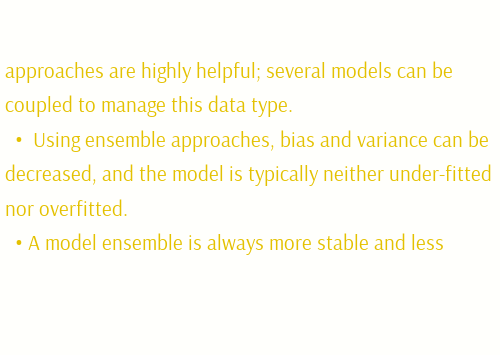approaches are highly helpful; several models can be coupled to manage this data type.
  •  Using ensemble approaches, bias and variance can be decreased, and the model is typically neither under-fitted nor overfitted.
  • A model ensemble is always more stable and less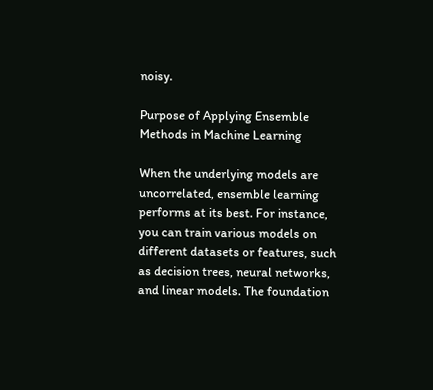noisy.

Purpose of Applying Ensemble Methods in Machine Learning

When the underlying models are uncorrelated, ensemble learning performs at its best. For instance, you can train various models on different datasets or features, such as decision trees, neural networks, and linear models. The foundation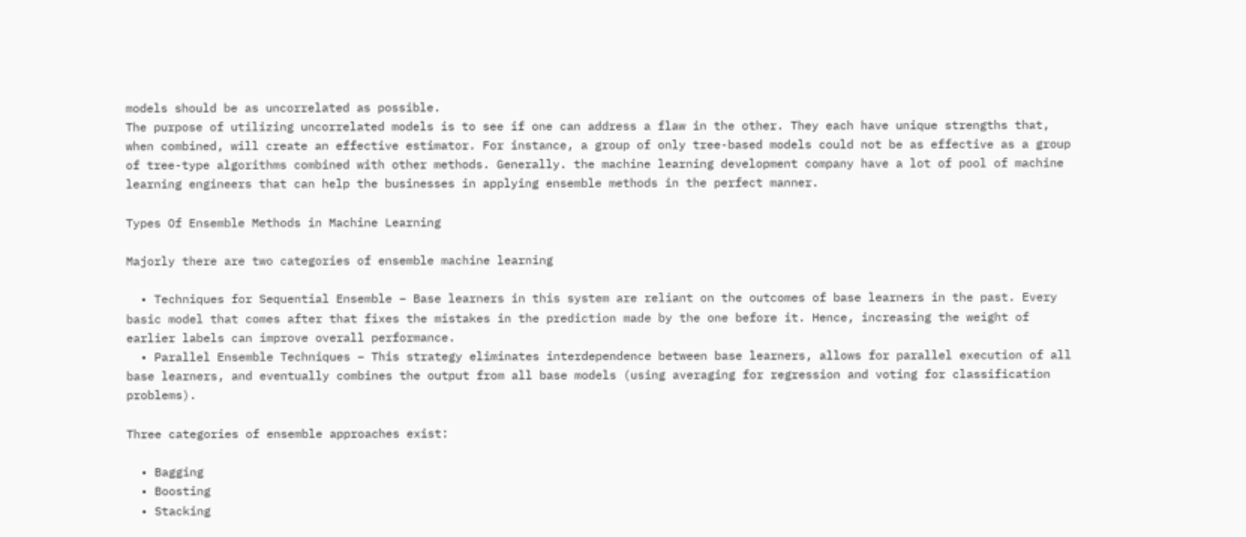models should be as uncorrelated as possible.
The purpose of utilizing uncorrelated models is to see if one can address a flaw in the other. They each have unique strengths that, when combined, will create an effective estimator. For instance, a group of only tree-based models could not be as effective as a group of tree-type algorithms combined with other methods. Generally. the machine learning development company have a lot of pool of machine learning engineers that can help the businesses in applying ensemble methods in the perfect manner.

Types Of Ensemble Methods in Machine Learning

Majorly there are two categories of ensemble machine learning

  • Techniques for Sequential Ensemble – Base learners in this system are reliant on the outcomes of base learners in the past. Every basic model that comes after that fixes the mistakes in the prediction made by the one before it. Hence, increasing the weight of earlier labels can improve overall performance.
  • Parallel Ensemble Techniques – This strategy eliminates interdependence between base learners, allows for parallel execution of all base learners, and eventually combines the output from all base models (using averaging for regression and voting for classification problems).

Three categories of ensemble approaches exist:

  • Bagging
  • Boosting
  • Stacking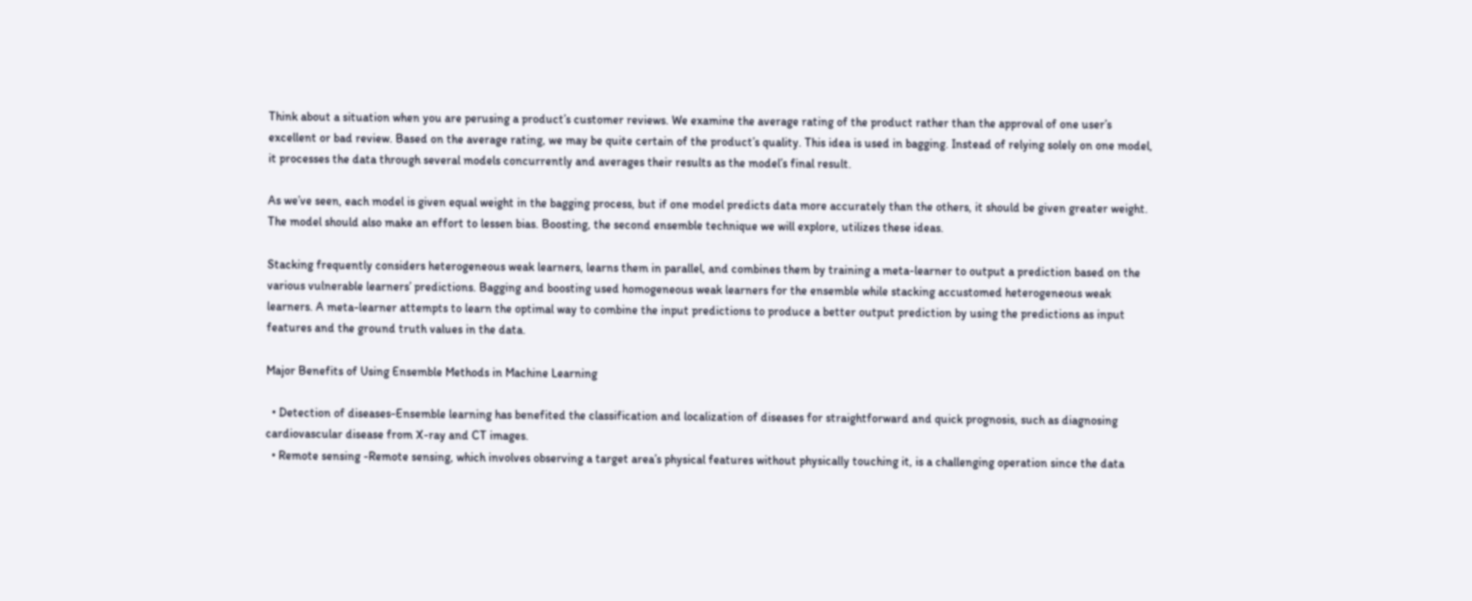Think about a situation when you are perusing a product’s customer reviews. We examine the average rating of the product rather than the approval of one user’s excellent or bad review. Based on the average rating, we may be quite certain of the product’s quality. This idea is used in bagging. Instead of relying solely on one model, it processes the data through several models concurrently and averages their results as the model’s final result.

As we’ve seen, each model is given equal weight in the bagging process, but if one model predicts data more accurately than the others, it should be given greater weight. The model should also make an effort to lessen bias. Boosting, the second ensemble technique we will explore, utilizes these ideas.

Stacking frequently considers heterogeneous weak learners, learns them in parallel, and combines them by training a meta-learner to output a prediction based on the various vulnerable learners’ predictions. Bagging and boosting used homogeneous weak learners for the ensemble while stacking accustomed heterogeneous weak learners. A meta-learner attempts to learn the optimal way to combine the input predictions to produce a better output prediction by using the predictions as input features and the ground truth values in the data.

Major Benefits of Using Ensemble Methods in Machine Learning

  • Detection of diseases-Ensemble learning has benefited the classification and localization of diseases for straightforward and quick prognosis, such as diagnosing cardiovascular disease from X-ray and CT images.
  • Remote sensing -Remote sensing, which involves observing a target area’s physical features without physically touching it, is a challenging operation since the data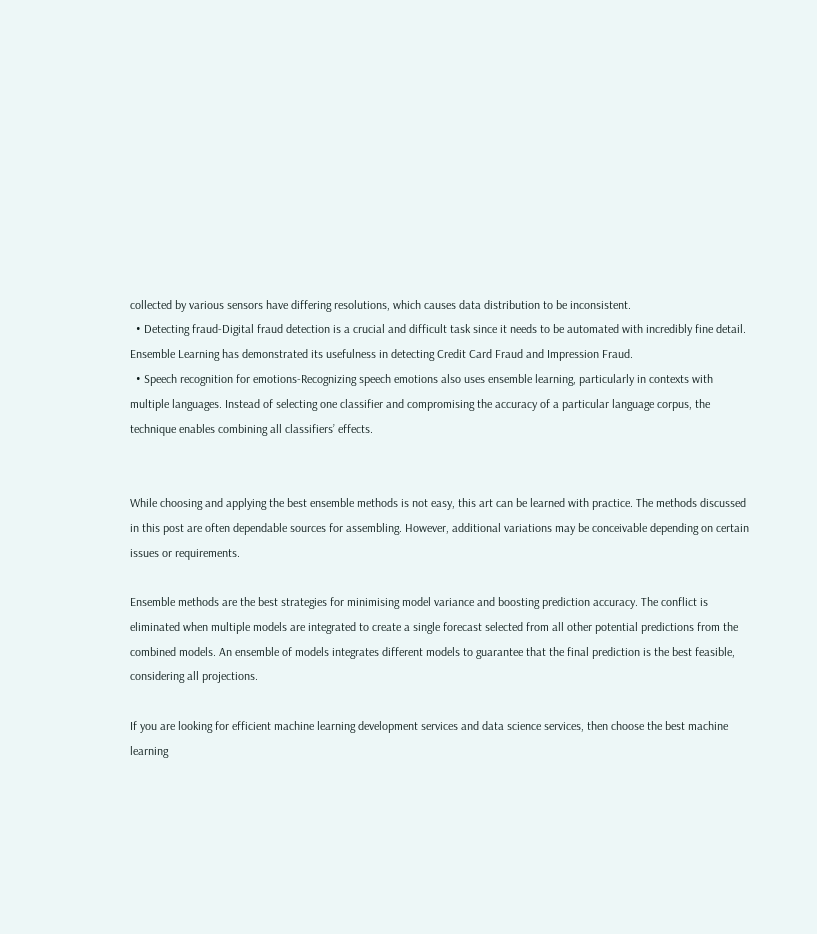collected by various sensors have differing resolutions, which causes data distribution to be inconsistent.
  • Detecting fraud-Digital fraud detection is a crucial and difficult task since it needs to be automated with incredibly fine detail. Ensemble Learning has demonstrated its usefulness in detecting Credit Card Fraud and Impression Fraud.
  • Speech recognition for emotions-Recognizing speech emotions also uses ensemble learning, particularly in contexts with multiple languages. Instead of selecting one classifier and compromising the accuracy of a particular language corpus, the technique enables combining all classifiers’ effects.


While choosing and applying the best ensemble methods is not easy, this art can be learned with practice. The methods discussed in this post are often dependable sources for assembling. However, additional variations may be conceivable depending on certain issues or requirements.

Ensemble methods are the best strategies for minimising model variance and boosting prediction accuracy. The conflict is eliminated when multiple models are integrated to create a single forecast selected from all other potential predictions from the combined models. An ensemble of models integrates different models to guarantee that the final prediction is the best feasible, considering all projections.

If you are looking for efficient machine learning development services and data science services, then choose the best machine learning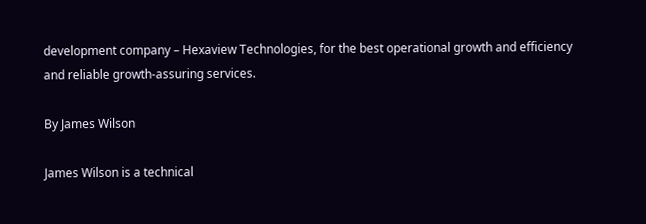development company – Hexaview Technologies, for the best operational growth and efficiency and reliable growth-assuring services.

By James Wilson

James Wilson is a technical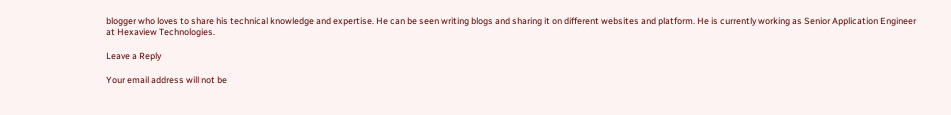blogger who loves to share his technical knowledge and expertise. He can be seen writing blogs and sharing it on different websites and platform. He is currently working as Senior Application Engineer at Hexaview Technologies.

Leave a Reply

Your email address will not be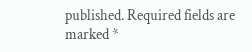published. Required fields are marked *